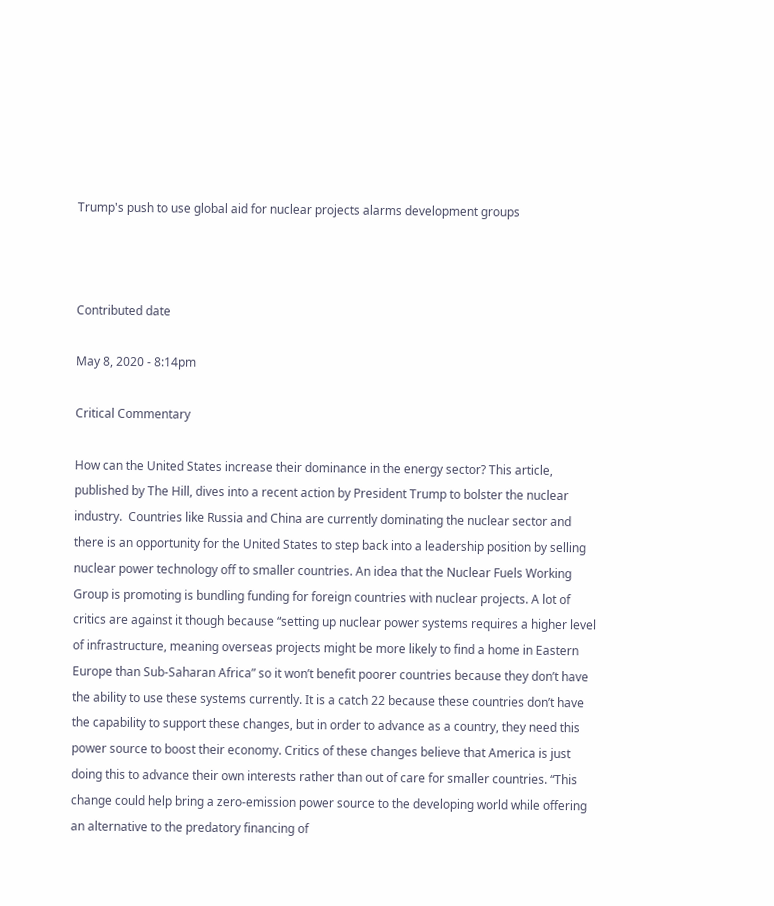Trump's push to use global aid for nuclear projects alarms development groups



Contributed date

May 8, 2020 - 8:14pm

Critical Commentary

How can the United States increase their dominance in the energy sector? This article, published by The Hill, dives into a recent action by President Trump to bolster the nuclear industry.  Countries like Russia and China are currently dominating the nuclear sector and there is an opportunity for the United States to step back into a leadership position by selling nuclear power technology off to smaller countries. An idea that the Nuclear Fuels Working Group is promoting is bundling funding for foreign countries with nuclear projects. A lot of critics are against it though because “setting up nuclear power systems requires a higher level of infrastructure, meaning overseas projects might be more likely to find a home in Eastern Europe than Sub-Saharan Africa” so it won’t benefit poorer countries because they don’t have the ability to use these systems currently. It is a catch 22 because these countries don’t have the capability to support these changes, but in order to advance as a country, they need this power source to boost their economy. Critics of these changes believe that America is just doing this to advance their own interests rather than out of care for smaller countries. “This change could help bring a zero-emission power source to the developing world while offering an alternative to the predatory financing of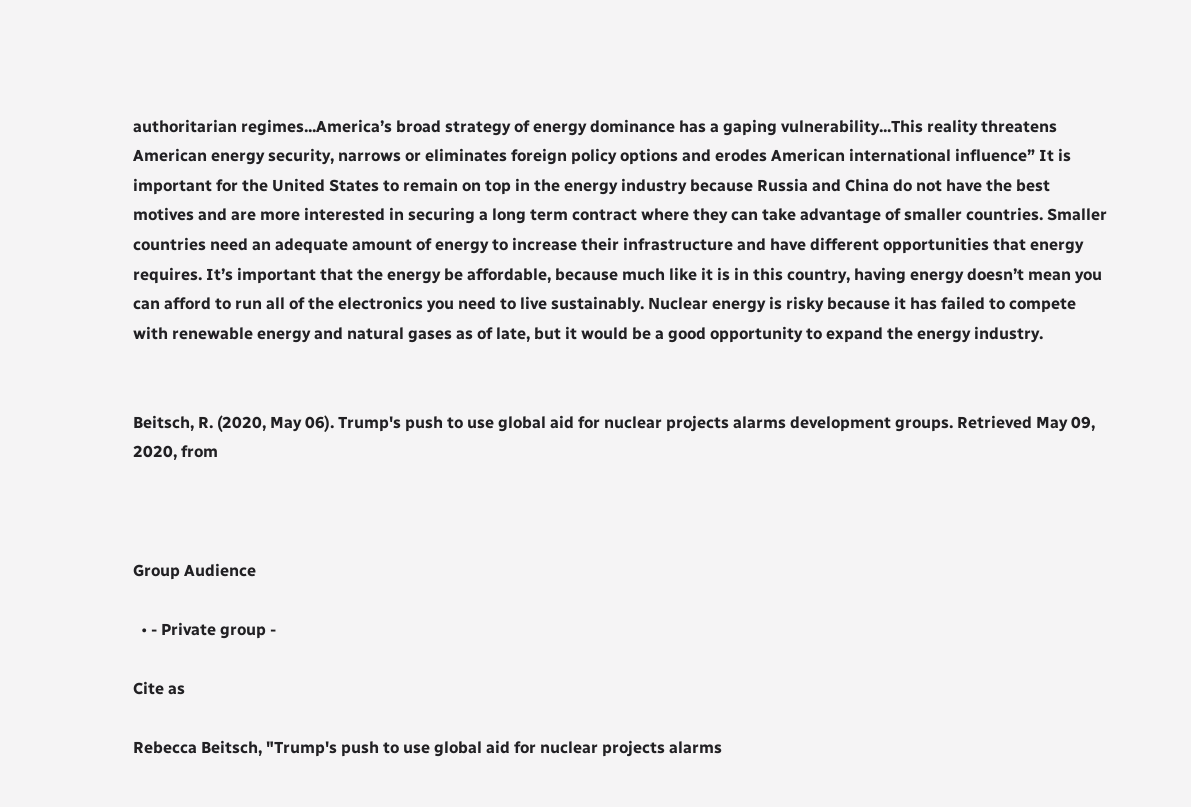authoritarian regimes...America’s broad strategy of energy dominance has a gaping vulnerability...This reality threatens American energy security, narrows or eliminates foreign policy options and erodes American international influence” It is important for the United States to remain on top in the energy industry because Russia and China do not have the best motives and are more interested in securing a long term contract where they can take advantage of smaller countries. Smaller countries need an adequate amount of energy to increase their infrastructure and have different opportunities that energy requires. It’s important that the energy be affordable, because much like it is in this country, having energy doesn’t mean you can afford to run all of the electronics you need to live sustainably. Nuclear energy is risky because it has failed to compete with renewable energy and natural gases as of late, but it would be a good opportunity to expand the energy industry.


Beitsch, R. (2020, May 06). Trump's push to use global aid for nuclear projects alarms development groups. Retrieved May 09, 2020, from



Group Audience

  • - Private group -

Cite as

Rebecca Beitsch, "Trump's push to use global aid for nuclear projects alarms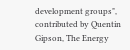development groups", contributed by Quentin Gipson, The Energy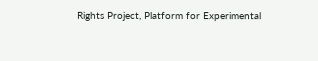Rights Project, Platform for Experimental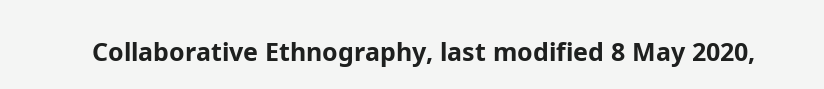Collaborative Ethnography, last modified 8 May 2020,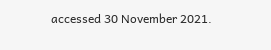accessed 30 November 2021.